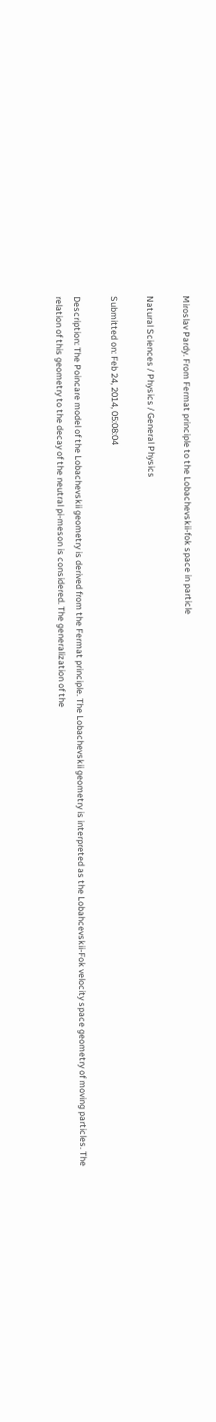Miroslav Pardy. From Fermat principle to the Lobachevskii-fok space in particle

Natural Sciences / Physics / General Physics

Submitted on: Feb 24, 2014, 05:08:04

Description: The Poincare model of the Lobachevskii geometry is derived from the Fermat principle. The Lobachevskii geometry is interpreted as the Lobahcevskii-Fok velocity space geometry of moving particles. The relation of this geometry to the decay of the neutral pi-meson is considered. The generalization of the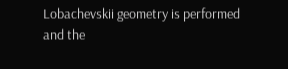Lobachevskii geometry is performed and the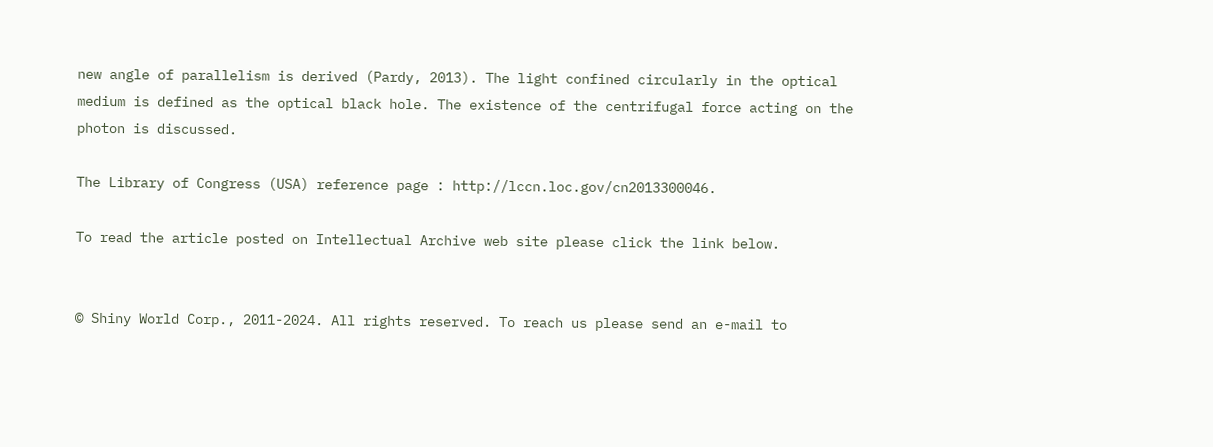new angle of parallelism is derived (Pardy, 2013). The light confined circularly in the optical medium is defined as the optical black hole. The existence of the centrifugal force acting on the photon is discussed.

The Library of Congress (USA) reference page : http://lccn.loc.gov/cn2013300046.

To read the article posted on Intellectual Archive web site please click the link below.


© Shiny World Corp., 2011-2024. All rights reserved. To reach us please send an e-mail to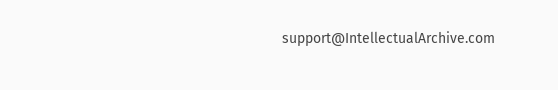support@IntellectualArchive.com